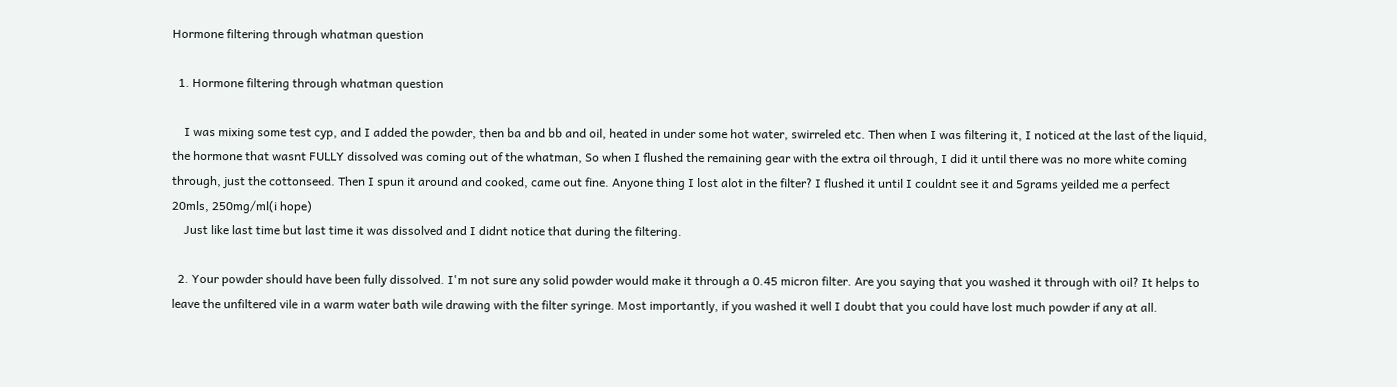Hormone filtering through whatman question

  1. Hormone filtering through whatman question

    I was mixing some test cyp, and I added the powder, then ba and bb and oil, heated in under some hot water, swirreled etc. Then when I was filtering it, I noticed at the last of the liquid, the hormone that wasnt FULLY dissolved was coming out of the whatman, So when I flushed the remaining gear with the extra oil through, I did it until there was no more white coming through, just the cottonseed. Then I spun it around and cooked, came out fine. Anyone thing I lost alot in the filter? I flushed it until I couldnt see it and 5grams yeilded me a perfect 20mls, 250mg/ml(i hope)
    Just like last time but last time it was dissolved and I didnt notice that during the filtering.

  2. Your powder should have been fully dissolved. I'm not sure any solid powder would make it through a 0.45 micron filter. Are you saying that you washed it through with oil? It helps to leave the unfiltered vile in a warm water bath wile drawing with the filter syringe. Most importantly, if you washed it well I doubt that you could have lost much powder if any at all.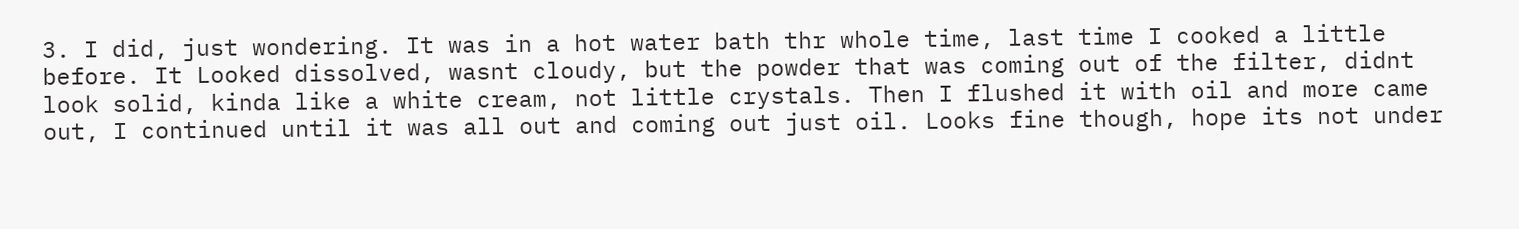3. I did, just wondering. It was in a hot water bath thr whole time, last time I cooked a little before. It Looked dissolved, wasnt cloudy, but the powder that was coming out of the filter, didnt look solid, kinda like a white cream, not little crystals. Then I flushed it with oil and more came out, I continued until it was all out and coming out just oil. Looks fine though, hope its not under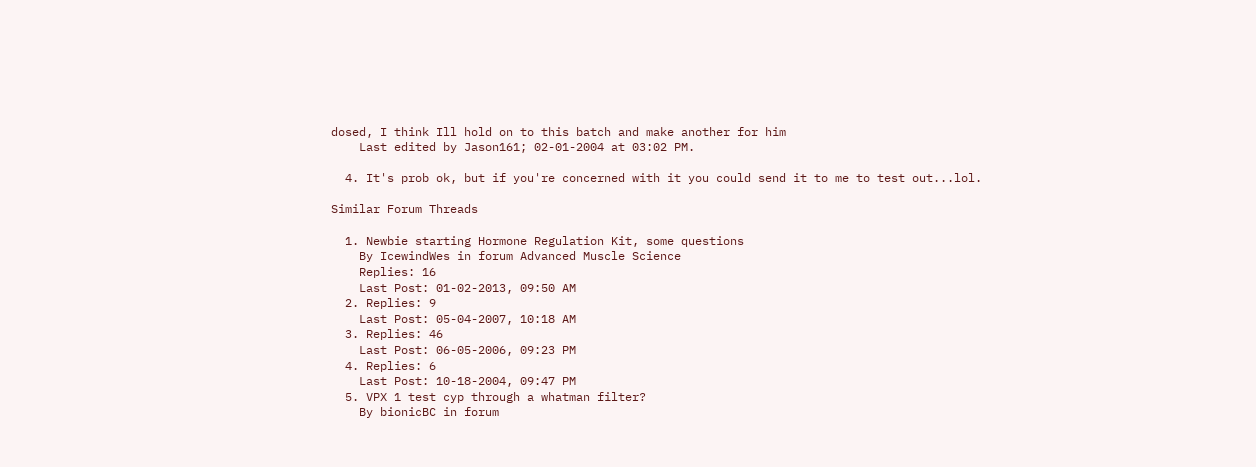dosed, I think Ill hold on to this batch and make another for him
    Last edited by Jason161; 02-01-2004 at 03:02 PM.

  4. It's prob ok, but if you're concerned with it you could send it to me to test out...lol.

Similar Forum Threads

  1. Newbie starting Hormone Regulation Kit, some questions
    By IcewindWes in forum Advanced Muscle Science
    Replies: 16
    Last Post: 01-02-2013, 09:50 AM
  2. Replies: 9
    Last Post: 05-04-2007, 10:18 AM
  3. Replies: 46
    Last Post: 06-05-2006, 09:23 PM
  4. Replies: 6
    Last Post: 10-18-2004, 09:47 PM
  5. VPX 1 test cyp through a whatman filter?
    By bionicBC in forum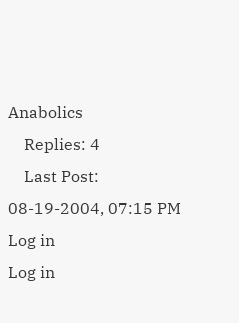Anabolics
    Replies: 4
    Last Post: 08-19-2004, 07:15 PM
Log in
Log in